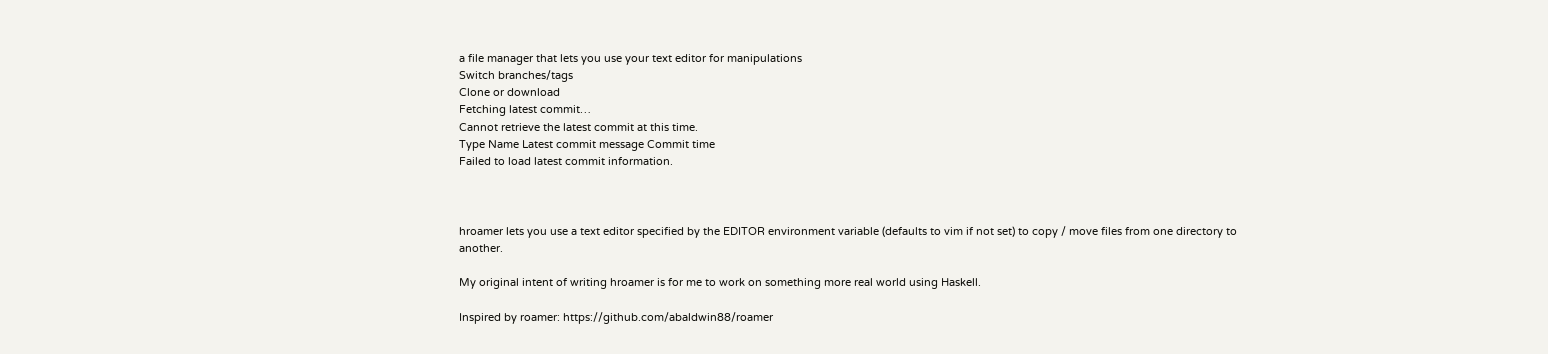a file manager that lets you use your text editor for manipulations
Switch branches/tags
Clone or download
Fetching latest commit…
Cannot retrieve the latest commit at this time.
Type Name Latest commit message Commit time
Failed to load latest commit information.



hroamer lets you use a text editor specified by the EDITOR environment variable (defaults to vim if not set) to copy / move files from one directory to another.

My original intent of writing hroamer is for me to work on something more real world using Haskell.

Inspired by roamer: https://github.com/abaldwin88/roamer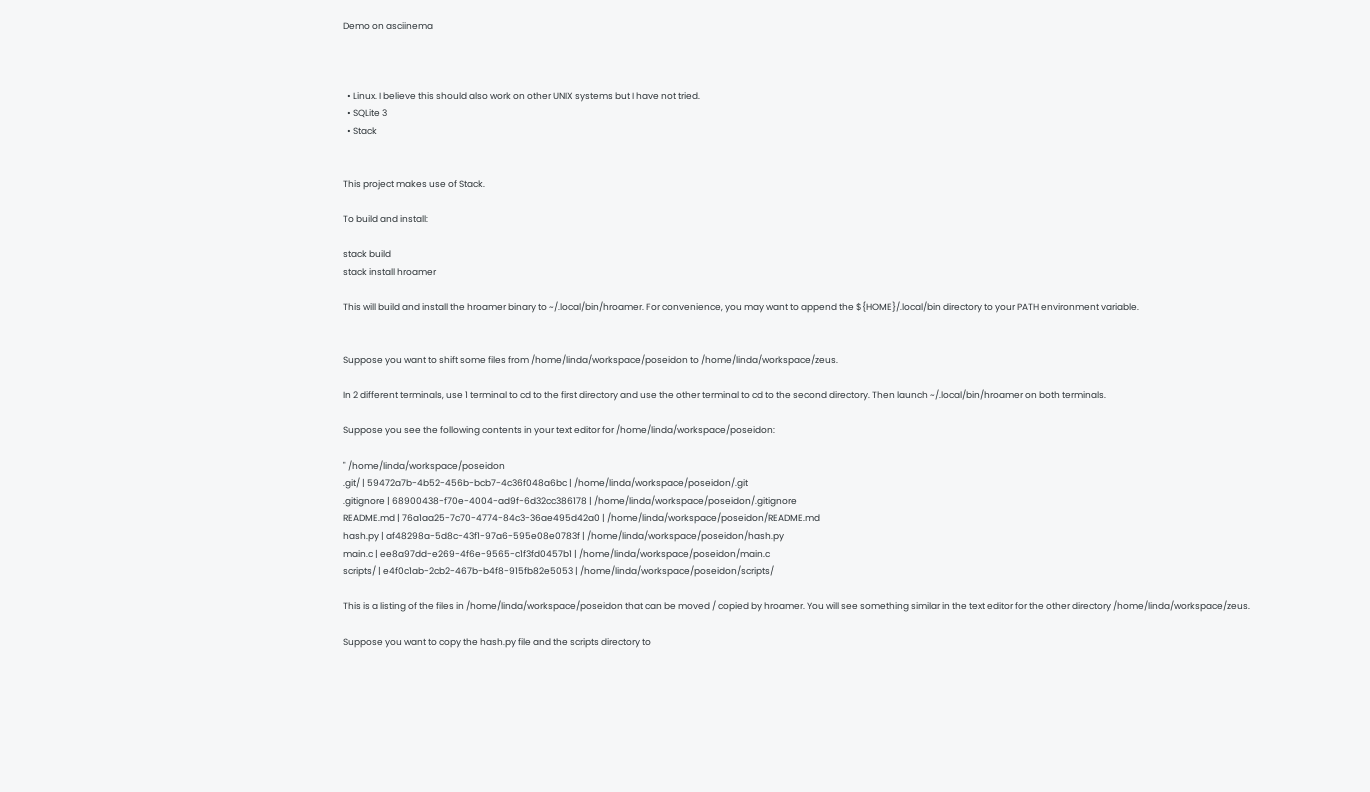Demo on asciinema



  • Linux. I believe this should also work on other UNIX systems but I have not tried.
  • SQLite 3
  • Stack


This project makes use of Stack.

To build and install:

stack build
stack install hroamer

This will build and install the hroamer binary to ~/.local/bin/hroamer. For convenience, you may want to append the ${HOME}/.local/bin directory to your PATH environment variable.


Suppose you want to shift some files from /home/linda/workspace/poseidon to /home/linda/workspace/zeus.

In 2 different terminals, use 1 terminal to cd to the first directory and use the other terminal to cd to the second directory. Then launch ~/.local/bin/hroamer on both terminals.

Suppose you see the following contents in your text editor for /home/linda/workspace/poseidon:

" /home/linda/workspace/poseidon
.git/ | 59472a7b-4b52-456b-bcb7-4c36f048a6bc | /home/linda/workspace/poseidon/.git
.gitignore | 68900438-f70e-4004-ad9f-6d32cc386178 | /home/linda/workspace/poseidon/.gitignore
README.md | 76a1aa25-7c70-4774-84c3-36ae495d42a0 | /home/linda/workspace/poseidon/README.md
hash.py | af48298a-5d8c-43f1-97a6-595e08e0783f | /home/linda/workspace/poseidon/hash.py
main.c | ee8a97dd-e269-4f6e-9565-c1f3fd0457b1 | /home/linda/workspace/poseidon/main.c
scripts/ | e4f0c1ab-2cb2-467b-b4f8-915fb82e5053 | /home/linda/workspace/poseidon/scripts/

This is a listing of the files in /home/linda/workspace/poseidon that can be moved / copied by hroamer. You will see something similar in the text editor for the other directory /home/linda/workspace/zeus.

Suppose you want to copy the hash.py file and the scripts directory to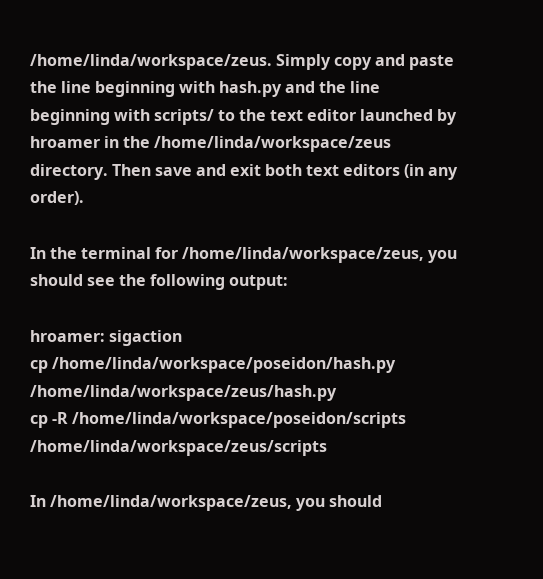/home/linda/workspace/zeus. Simply copy and paste the line beginning with hash.py and the line beginning with scripts/ to the text editor launched by hroamer in the /home/linda/workspace/zeus directory. Then save and exit both text editors (in any order).

In the terminal for /home/linda/workspace/zeus, you should see the following output:

hroamer: sigaction
cp /home/linda/workspace/poseidon/hash.py /home/linda/workspace/zeus/hash.py
cp -R /home/linda/workspace/poseidon/scripts /home/linda/workspace/zeus/scripts

In /home/linda/workspace/zeus, you should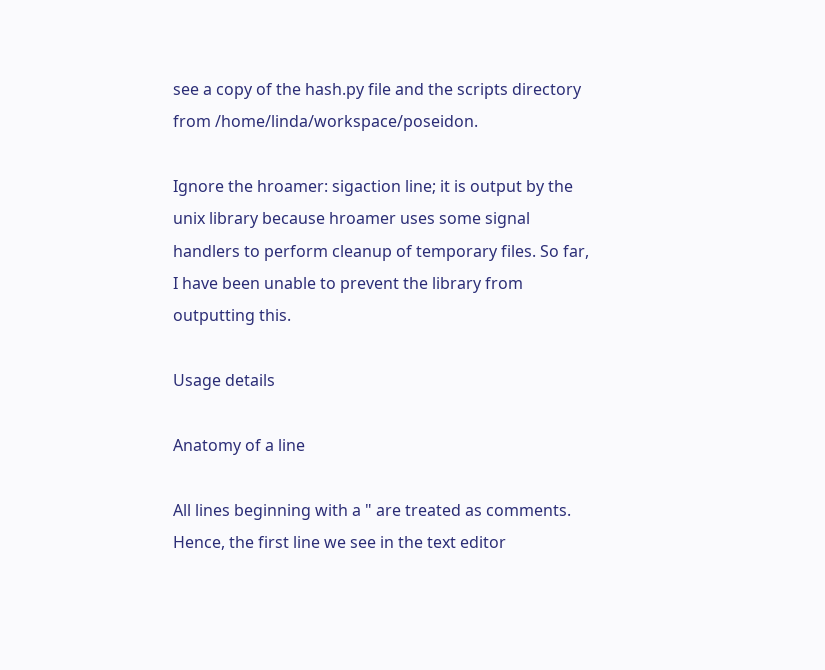see a copy of the hash.py file and the scripts directory from /home/linda/workspace/poseidon.

Ignore the hroamer: sigaction line; it is output by the unix library because hroamer uses some signal handlers to perform cleanup of temporary files. So far, I have been unable to prevent the library from outputting this.

Usage details

Anatomy of a line

All lines beginning with a " are treated as comments. Hence, the first line we see in the text editor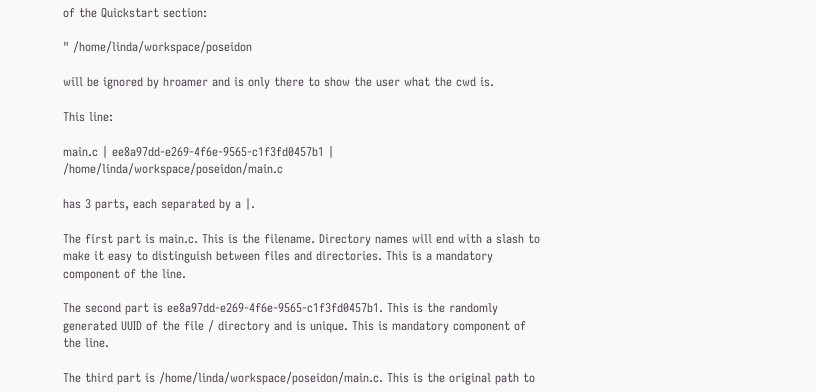of the Quickstart section:

" /home/linda/workspace/poseidon

will be ignored by hroamer and is only there to show the user what the cwd is.

This line:

main.c | ee8a97dd-e269-4f6e-9565-c1f3fd0457b1 | /home/linda/workspace/poseidon/main.c

has 3 parts, each separated by a |.

The first part is main.c. This is the filename. Directory names will end with a slash to make it easy to distinguish between files and directories. This is a mandatory component of the line.

The second part is ee8a97dd-e269-4f6e-9565-c1f3fd0457b1. This is the randomly generated UUID of the file / directory and is unique. This is mandatory component of the line.

The third part is /home/linda/workspace/poseidon/main.c. This is the original path to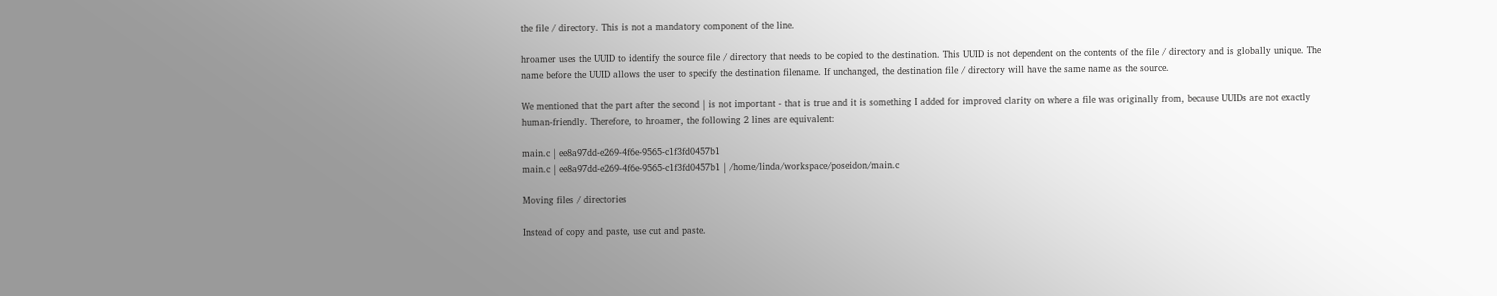the file / directory. This is not a mandatory component of the line.

hroamer uses the UUID to identify the source file / directory that needs to be copied to the destination. This UUID is not dependent on the contents of the file / directory and is globally unique. The name before the UUID allows the user to specify the destination filename. If unchanged, the destination file / directory will have the same name as the source.

We mentioned that the part after the second | is not important - that is true and it is something I added for improved clarity on where a file was originally from, because UUIDs are not exactly human-friendly. Therefore, to hroamer, the following 2 lines are equivalent:

main.c | ee8a97dd-e269-4f6e-9565-c1f3fd0457b1
main.c | ee8a97dd-e269-4f6e-9565-c1f3fd0457b1 | /home/linda/workspace/poseidon/main.c

Moving files / directories

Instead of copy and paste, use cut and paste.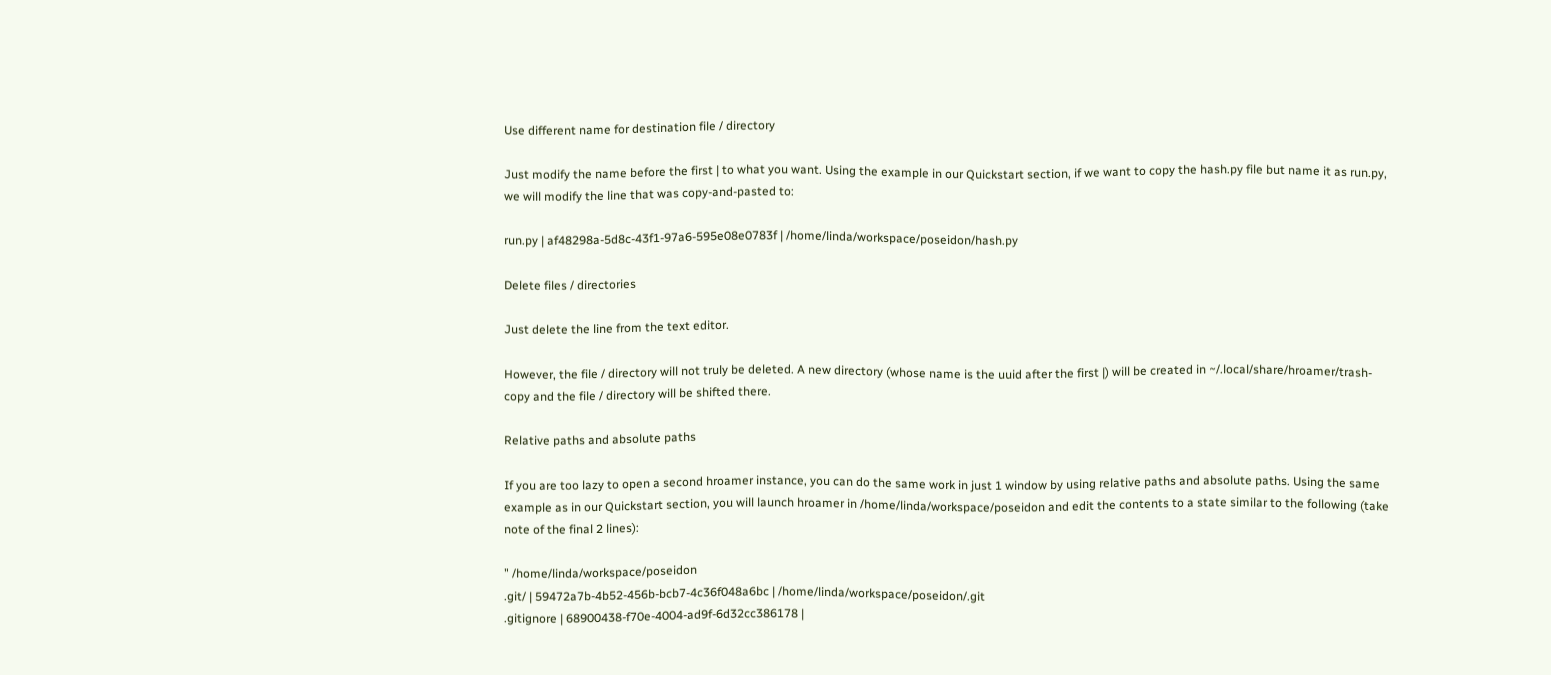Use different name for destination file / directory

Just modify the name before the first | to what you want. Using the example in our Quickstart section, if we want to copy the hash.py file but name it as run.py, we will modify the line that was copy-and-pasted to:

run.py | af48298a-5d8c-43f1-97a6-595e08e0783f | /home/linda/workspace/poseidon/hash.py

Delete files / directories

Just delete the line from the text editor.

However, the file / directory will not truly be deleted. A new directory (whose name is the uuid after the first |) will be created in ~/.local/share/hroamer/trash-copy and the file / directory will be shifted there.

Relative paths and absolute paths

If you are too lazy to open a second hroamer instance, you can do the same work in just 1 window by using relative paths and absolute paths. Using the same example as in our Quickstart section, you will launch hroamer in /home/linda/workspace/poseidon and edit the contents to a state similar to the following (take note of the final 2 lines):

" /home/linda/workspace/poseidon
.git/ | 59472a7b-4b52-456b-bcb7-4c36f048a6bc | /home/linda/workspace/poseidon/.git
.gitignore | 68900438-f70e-4004-ad9f-6d32cc386178 |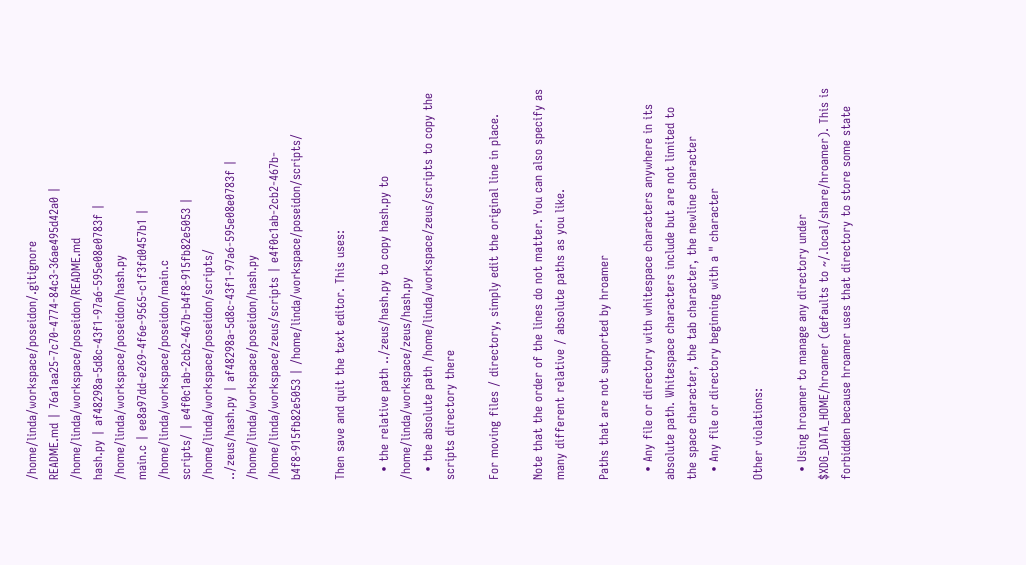/home/linda/workspace/poseidon/.gitignore
README.md | 76a1aa25-7c70-4774-84c3-36ae495d42a0 | /home/linda/workspace/poseidon/README.md
hash.py | af48298a-5d8c-43f1-97a6-595e08e0783f | /home/linda/workspace/poseidon/hash.py
main.c | ee8a97dd-e269-4f6e-9565-c1f3fd0457b1 | /home/linda/workspace/poseidon/main.c
scripts/ | e4f0c1ab-2cb2-467b-b4f8-915fb82e5053 | /home/linda/workspace/poseidon/scripts/
../zeus/hash.py | af48298a-5d8c-43f1-97a6-595e08e0783f | /home/linda/workspace/poseidon/hash.py
/home/linda/workspace/zeus/scripts | e4f0c1ab-2cb2-467b-b4f8-915fb82e5053 | /home/linda/workspace/poseidon/scripts/

Then save and quit the text editor. This uses:

  • the relative path ../zeus/hash.py to copy hash.py to /home/linda/workspace/zeus/hash.py
  • the absolute path /home/linda/workspace/zeus/scripts to copy the scripts directory there

For moving files / directory, simply edit the original line in place.

Note that the order of the lines do not matter. You can also specify as many different relative / absolute paths as you like.

Paths that are not supported by hroamer

  • Any file or directory with whitespace characters anywhere in its absolute path. Whitespace characters include but are not limited to the space character, the tab character, the newline character
  • Any file or directory beginning with a " character

Other violations:

  • Using hroamer to manage any directory under $XDG_DATA_HOME/hroamer (defaults to ~/.local/share/hroamer). This is forbidden because hroamer uses that directory to store some state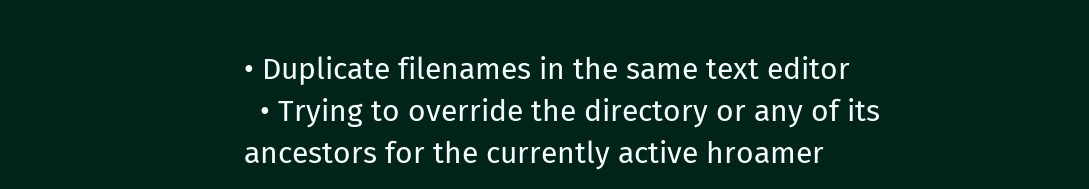• Duplicate filenames in the same text editor
  • Trying to override the directory or any of its ancestors for the currently active hroamer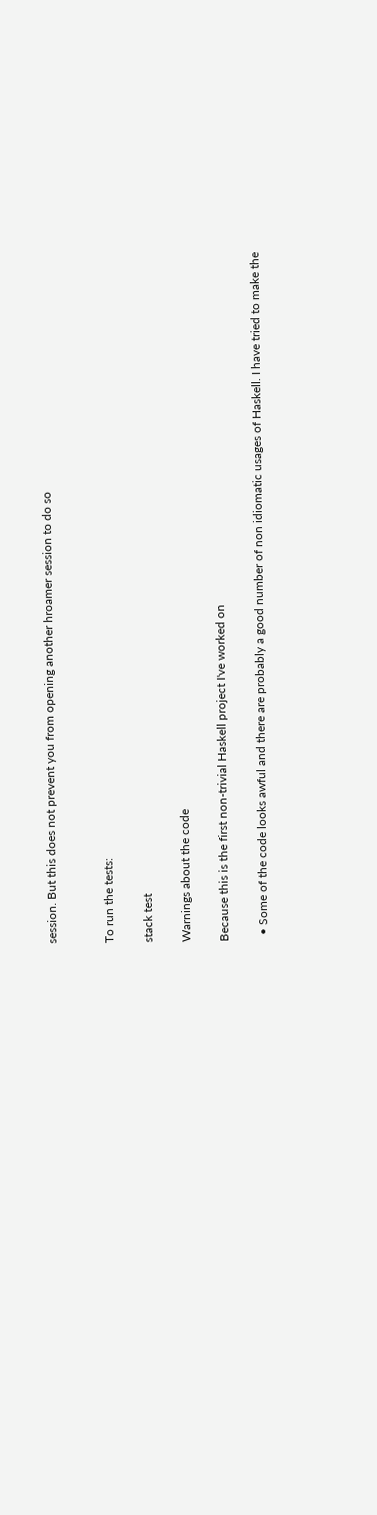session. But this does not prevent you from opening another hroamer session to do so


To run the tests:

stack test

Warnings about the code

Because this is the first non-trivial Haskell project I've worked on

  • Some of the code looks awful and there are probably a good number of non idiomatic usages of Haskell. I have tried to make the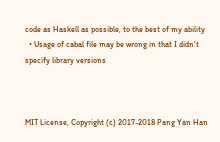code as Haskell as possible, to the best of my ability
  • Usage of cabal file may be wrong in that I didn't specify library versions



MIT License, Copyright (c) 2017-2018 Pang Yan Han